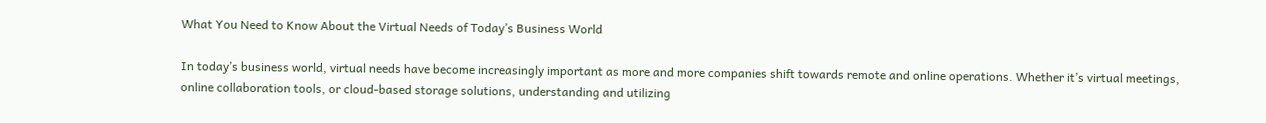What You Need to Know About the Virtual Needs of Today’s Business World

In today’s business world, virtual needs have become increasingly important as more and more companies shift towards remote and online operations. Whether it’s virtual meetings, online collaboration tools, or cloud-based storage solutions, understanding and utilizing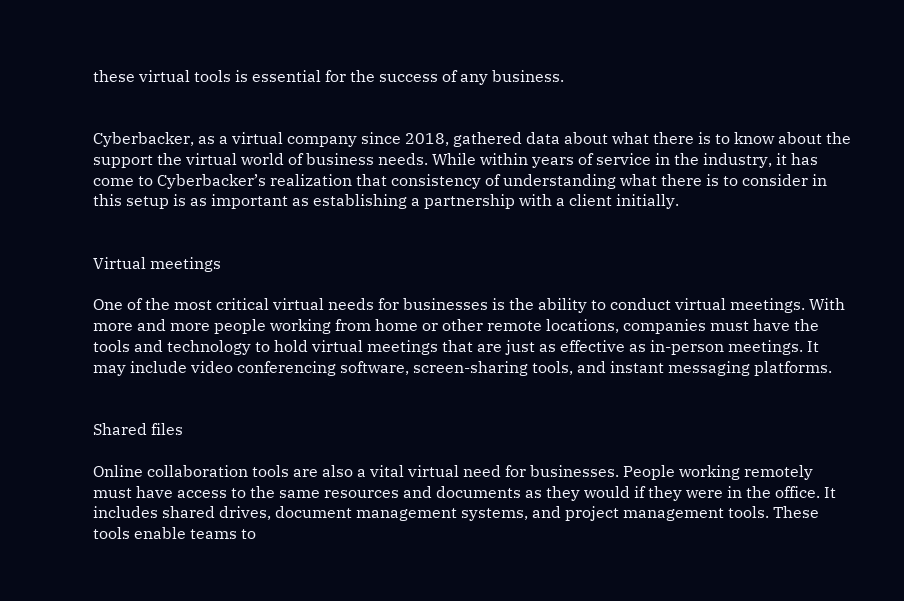these virtual tools is essential for the success of any business.


Cyberbacker, as a virtual company since 2018, gathered data about what there is to know about the support the virtual world of business needs. While within years of service in the industry, it has come to Cyberbacker’s realization that consistency of understanding what there is to consider in this setup is as important as establishing a partnership with a client initially.


Virtual meetings

One of the most critical virtual needs for businesses is the ability to conduct virtual meetings. With more and more people working from home or other remote locations, companies must have the tools and technology to hold virtual meetings that are just as effective as in-person meetings. It may include video conferencing software, screen-sharing tools, and instant messaging platforms.


Shared files

Online collaboration tools are also a vital virtual need for businesses. People working remotely must have access to the same resources and documents as they would if they were in the office. It includes shared drives, document management systems, and project management tools. These tools enable teams to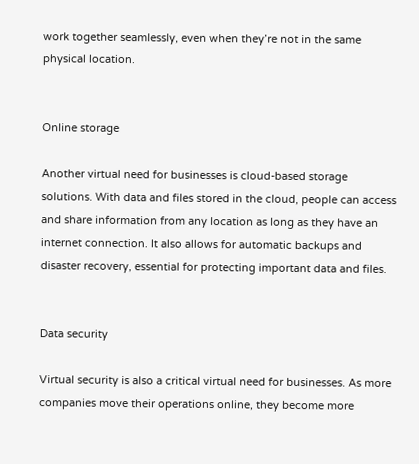work together seamlessly, even when they’re not in the same physical location.


Online storage

Another virtual need for businesses is cloud-based storage solutions. With data and files stored in the cloud, people can access and share information from any location as long as they have an internet connection. It also allows for automatic backups and disaster recovery, essential for protecting important data and files.


Data security

Virtual security is also a critical virtual need for businesses. As more companies move their operations online, they become more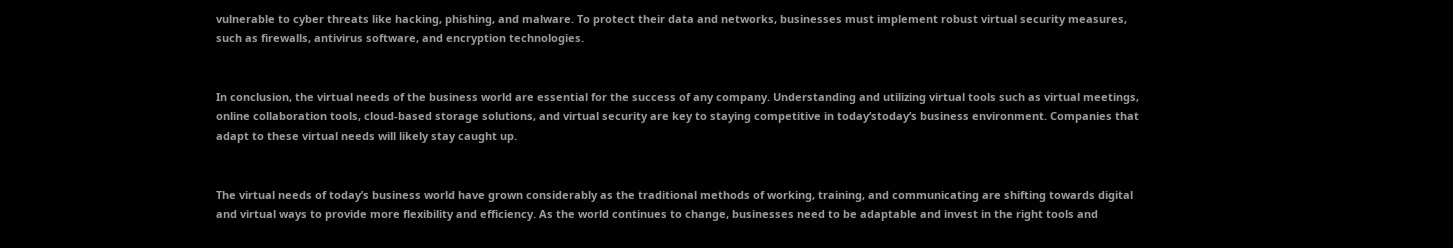vulnerable to cyber threats like hacking, phishing, and malware. To protect their data and networks, businesses must implement robust virtual security measures, such as firewalls, antivirus software, and encryption technologies.


In conclusion, the virtual needs of the business world are essential for the success of any company. Understanding and utilizing virtual tools such as virtual meetings, online collaboration tools, cloud-based storage solutions, and virtual security are key to staying competitive in today’stoday’s business environment. Companies that adapt to these virtual needs will likely stay caught up.


The virtual needs of today’s business world have grown considerably as the traditional methods of working, training, and communicating are shifting towards digital and virtual ways to provide more flexibility and efficiency. As the world continues to change, businesses need to be adaptable and invest in the right tools and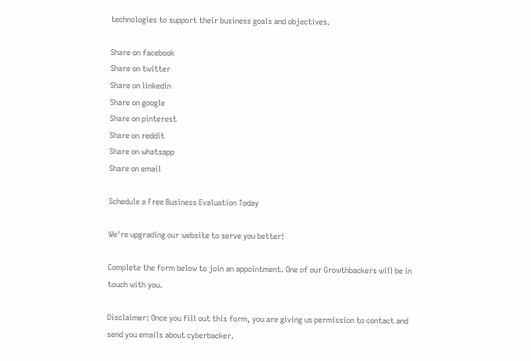technologies to support their business goals and objectives.

Share on facebook
Share on twitter
Share on linkedin
Share on google
Share on pinterest
Share on reddit
Share on whatsapp
Share on email

Schedule a Free Business Evaluation Today

We're upgrading our website to serve you better!

Complete the form below to join an appointment. One of our Growthbackers will be in touch with you.

Disclaimer: Once you fill out this form, you are giving us permission to contact and send you emails about cyberbacker.